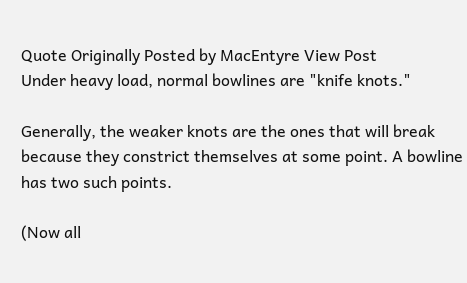Quote Originally Posted by MacEntyre View Post
Under heavy load, normal bowlines are "knife knots."

Generally, the weaker knots are the ones that will break because they constrict themselves at some point. A bowline has two such points.

(Now all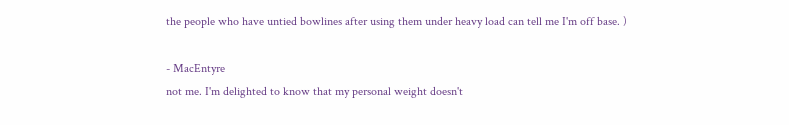the people who have untied bowlines after using them under heavy load can tell me I'm off base. )

- MacEntyre
not me. I'm delighted to know that my personal weight doesn't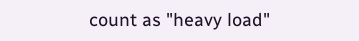count as "heavy load"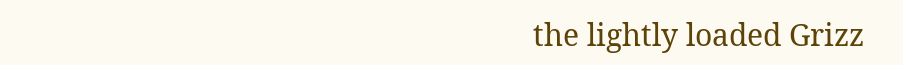the lightly loaded Grizz